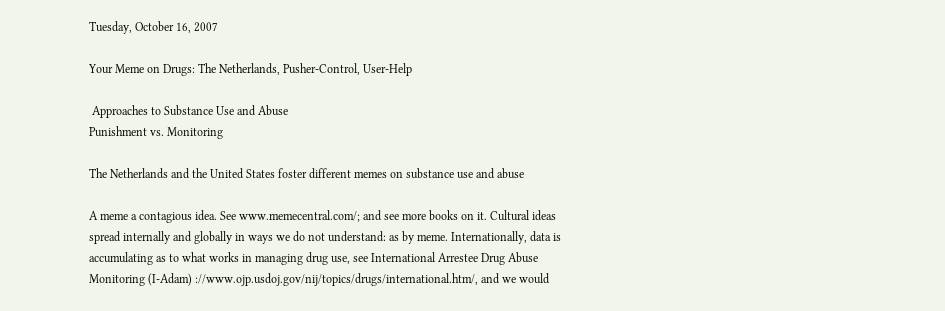Tuesday, October 16, 2007

Your Meme on Drugs: The Netherlands, Pusher-Control, User-Help

 Approaches to Substance Use and Abuse
Punishment vs. Monitoring

The Netherlands and the United States foster different memes on substance use and abuse

A meme a contagious idea. See www.memecentral.com/; and see more books on it. Cultural ideas spread internally and globally in ways we do not understand: as by meme. Internationally, data is accumulating as to what works in managing drug use, see International Arrestee Drug Abuse Monitoring (I-Adam) ://www.ojp.usdoj.gov/nij/topics/drugs/international.htm/, and we would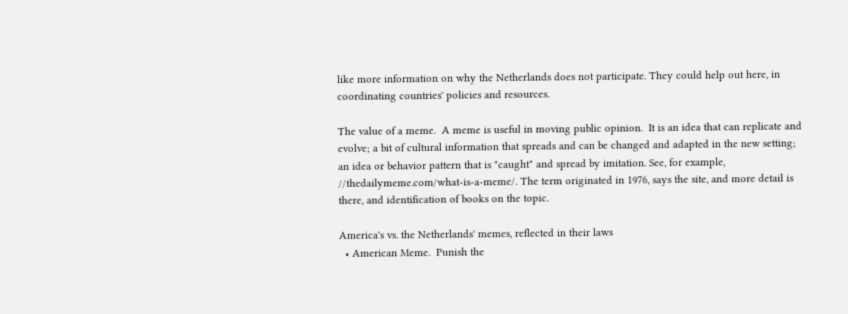like more information on why the Netherlands does not participate. They could help out here, in coordinating countries' policies and resources.

The value of a meme.  A meme is useful in moving public opinion.  It is an idea that can replicate and evolve; a bit of cultural information that spreads and can be changed and adapted in the new setting; an idea or behavior pattern that is "caught" and spread by imitation. See, for example, //thedailymeme.com/what-is-a-meme/. The term originated in 1976, says the site, and more detail is there, and identification of books on the topic.

America's vs. the Netherlands' memes, reflected in their laws
  • American Meme.  Punish the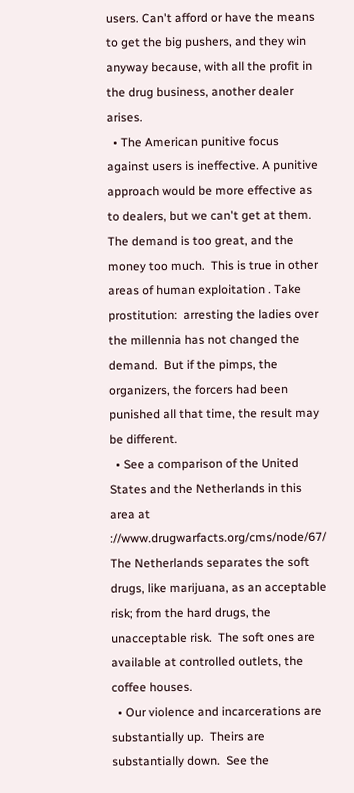users. Can't afford or have the means to get the big pushers, and they win anyway because, with all the profit in the drug business, another dealer arises.
  • The American punitive focus against users is ineffective. A punitive approach would be more effective as to dealers, but we can't get at them.  The demand is too great, and the money too much.  This is true in other areas of human exploitation . Take prostitution:  arresting the ladies over the millennia has not changed the demand.  But if the pimps, the organizers, the forcers had been punished all that time, the result may be different.
  • See a comparison of the United States and the Netherlands in this area at ://www.drugwarfacts.org/cms/node/67/  The Netherlands separates the soft drugs, like marijuana, as an acceptable risk; from the hard drugs, the unacceptable risk.  The soft ones are available at controlled outlets, the coffee houses.
  • Our violence and incarcerations are substantially up.  Theirs are substantially down.  See the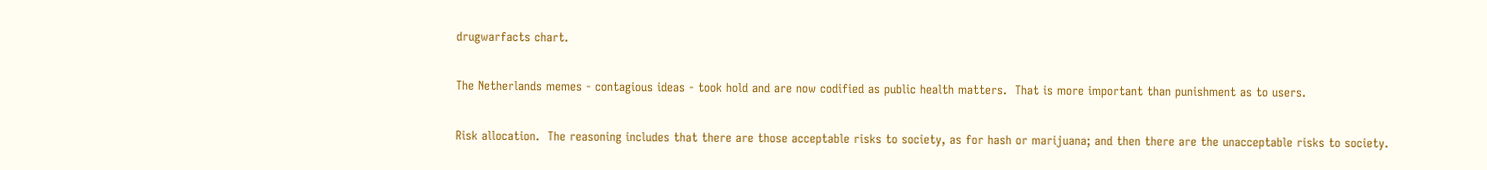drugwarfacts chart.

The Netherlands memes - contagious ideas - took hold and are now codified as public health matters.  That is more important than punishment as to users.

Risk allocation.  The reasoning includes that there are those acceptable risks to society, as for hash or marijuana; and then there are the unacceptable risks to society.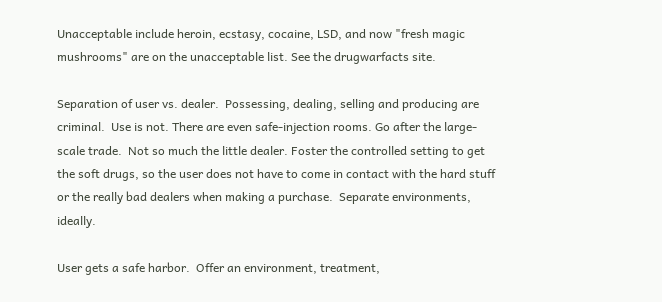Unacceptable include heroin, ecstasy, cocaine, LSD, and now "fresh magic mushrooms" are on the unacceptable list. See the drugwarfacts site.

Separation of user vs. dealer.  Possessing, dealing, selling and producing are criminal.  Use is not. There are even safe-injection rooms. Go after the large-scale trade.  Not so much the little dealer. Foster the controlled setting to get the soft drugs, so the user does not have to come in contact with the hard stuff or the really bad dealers when making a purchase.  Separate environments, ideally.

User gets a safe harbor.  Offer an environment, treatment,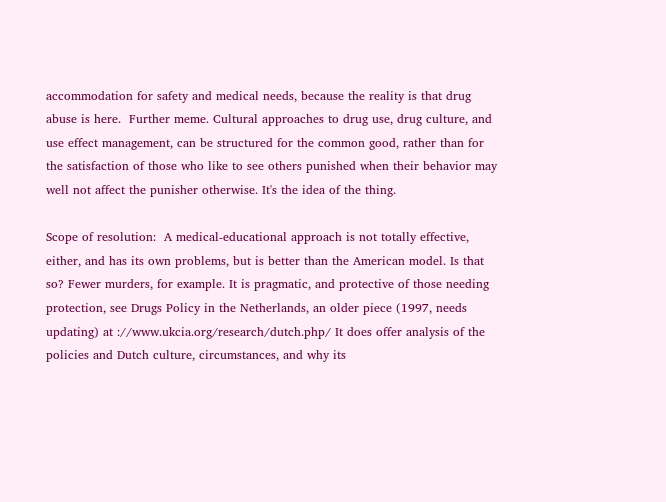accommodation for safety and medical needs, because the reality is that drug abuse is here.  Further meme. Cultural approaches to drug use, drug culture, and use effect management, can be structured for the common good, rather than for the satisfaction of those who like to see others punished when their behavior may well not affect the punisher otherwise. It's the idea of the thing.

Scope of resolution:  A medical-educational approach is not totally effective, either, and has its own problems, but is better than the American model. Is that so? Fewer murders, for example. It is pragmatic, and protective of those needing protection, see Drugs Policy in the Netherlands, an older piece (1997, needs updating) at ://www.ukcia.org/research/dutch.php/ It does offer analysis of the policies and Dutch culture, circumstances, and why its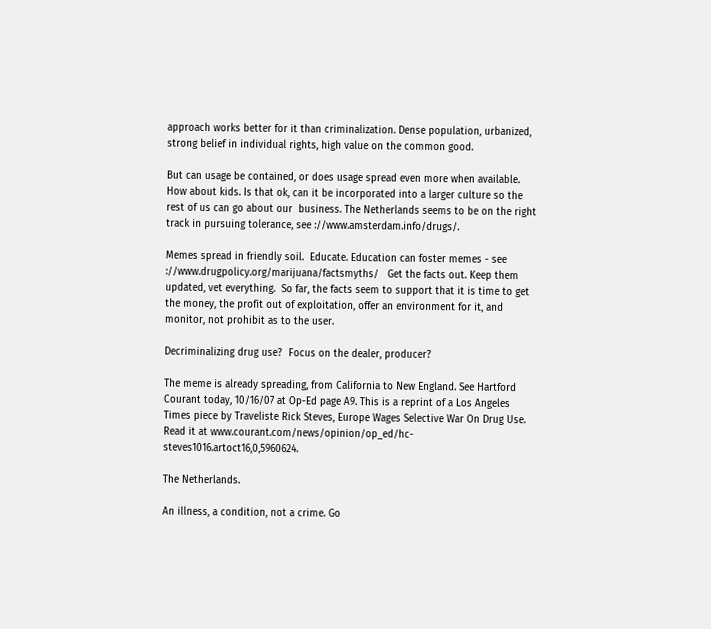approach works better for it than criminalization. Dense population, urbanized, strong belief in individual rights, high value on the common good.

But can usage be contained, or does usage spread even more when available. How about kids. Is that ok, can it be incorporated into a larger culture so the rest of us can go about our  business. The Netherlands seems to be on the right track in pursuing tolerance, see ://www.amsterdam.info/drugs/.

Memes spread in friendly soil.  Educate. Education can foster memes - see ://www.drugpolicy.org/marijuana/factsmyths/   Get the facts out. Keep them updated, vet everything.  So far, the facts seem to support that it is time to get the money, the profit out of exploitation, offer an environment for it, and monitor, not prohibit as to the user.

Decriminalizing drug use?  Focus on the dealer, producer?

The meme is already spreading, from California to New England. See Hartford Courant today, 10/16/07 at Op-Ed page A9. This is a reprint of a Los Angeles Times piece by Traveliste Rick Steves, Europe Wages Selective War On Drug Use. Read it at www.courant.com/news/opinion/op_ed/hc-steves1016.artoct16,0,5960624.

The Netherlands.

An illness, a condition, not a crime. Go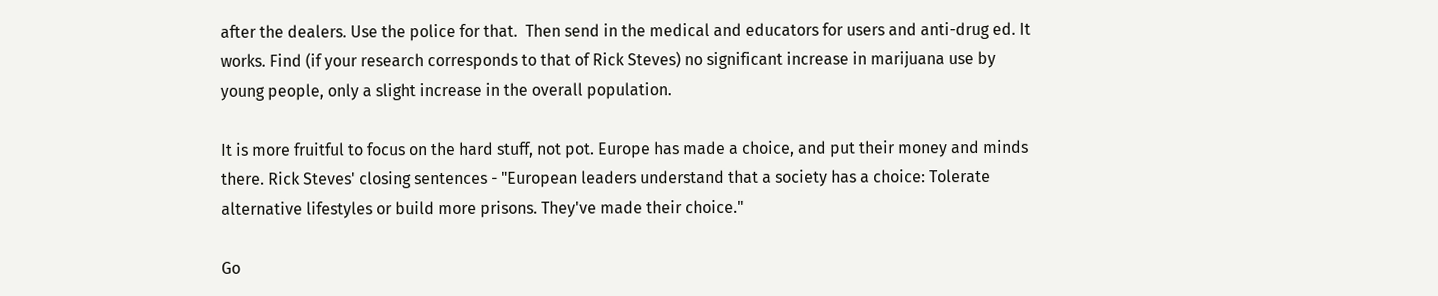after the dealers. Use the police for that.  Then send in the medical and educators for users and anti-drug ed. It works. Find (if your research corresponds to that of Rick Steves) no significant increase in marijuana use by young people, only a slight increase in the overall population.

It is more fruitful to focus on the hard stuff, not pot. Europe has made a choice, and put their money and minds there. Rick Steves' closing sentences - "European leaders understand that a society has a choice: Tolerate alternative lifestyles or build more prisons. They've made their choice."

Go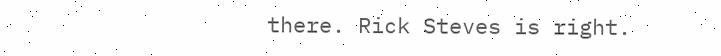there. Rick Steves is right.